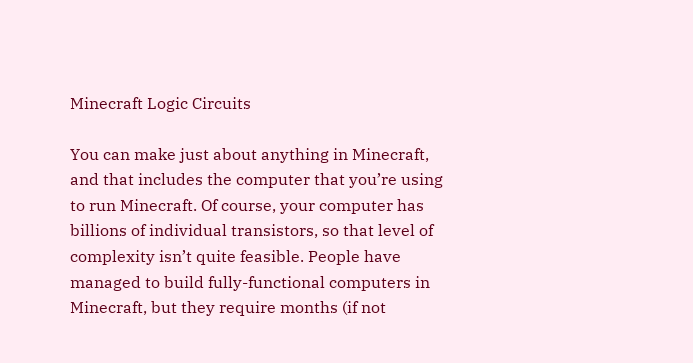Minecraft Logic Circuits

You can make just about anything in Minecraft, and that includes the computer that you’re using to run Minecraft. Of course, your computer has billions of individual transistors, so that level of complexity isn’t quite feasible. People have managed to build fully-functional computers in Minecraft, but they require months (if not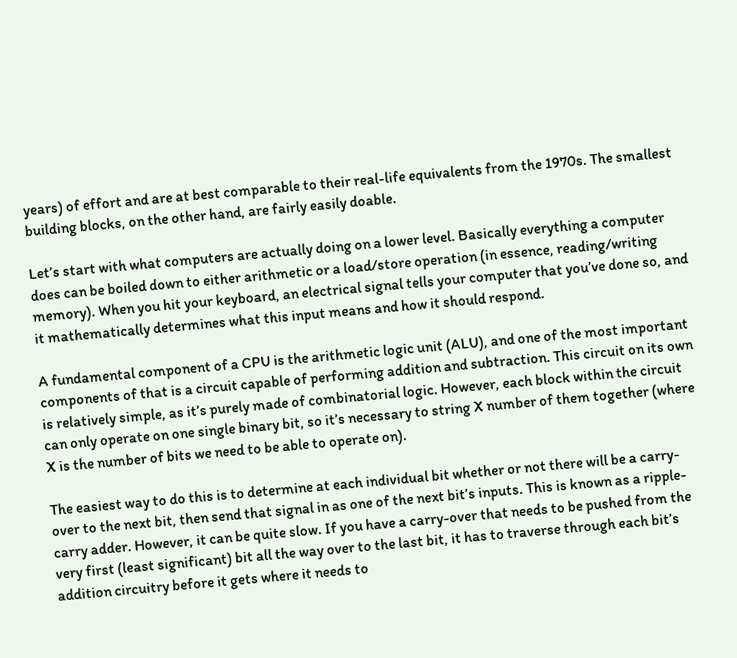years) of effort and are at best comparable to their real-life equivalents from the 1970s. The smallest building blocks, on the other hand, are fairly easily doable.

Let’s start with what computers are actually doing on a lower level. Basically everything a computer does can be boiled down to either arithmetic or a load/store operation (in essence, reading/writing memory). When you hit your keyboard, an electrical signal tells your computer that you’ve done so, and it mathematically determines what this input means and how it should respond.

A fundamental component of a CPU is the arithmetic logic unit (ALU), and one of the most important components of that is a circuit capable of performing addition and subtraction. This circuit on its own is relatively simple, as it’s purely made of combinatorial logic. However, each block within the circuit can only operate on one single binary bit, so it’s necessary to string X number of them together (where X is the number of bits we need to be able to operate on).

The easiest way to do this is to determine at each individual bit whether or not there will be a carry-over to the next bit, then send that signal in as one of the next bit’s inputs. This is known as a ripple-carry adder. However, it can be quite slow. If you have a carry-over that needs to be pushed from the very first (least significant) bit all the way over to the last bit, it has to traverse through each bit’s addition circuitry before it gets where it needs to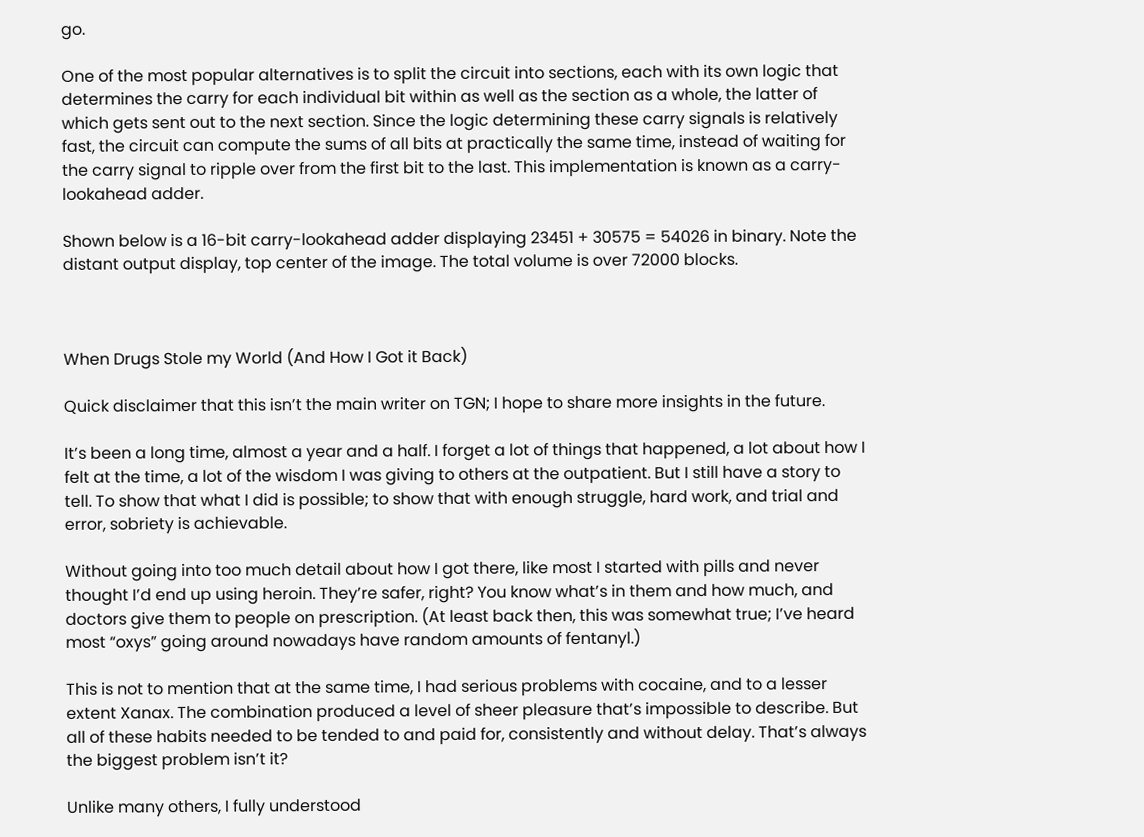go.

One of the most popular alternatives is to split the circuit into sections, each with its own logic that determines the carry for each individual bit within as well as the section as a whole, the latter of which gets sent out to the next section. Since the logic determining these carry signals is relatively fast, the circuit can compute the sums of all bits at practically the same time, instead of waiting for the carry signal to ripple over from the first bit to the last. This implementation is known as a carry-lookahead adder.

Shown below is a 16-bit carry-lookahead adder displaying 23451 + 30575 = 54026 in binary. Note the distant output display, top center of the image. The total volume is over 72000 blocks.



When Drugs Stole my World (And How I Got it Back)

Quick disclaimer that this isn’t the main writer on TGN; I hope to share more insights in the future.

It’s been a long time, almost a year and a half. I forget a lot of things that happened, a lot about how I felt at the time, a lot of the wisdom I was giving to others at the outpatient. But I still have a story to tell. To show that what I did is possible; to show that with enough struggle, hard work, and trial and error, sobriety is achievable.

Without going into too much detail about how I got there, like most I started with pills and never thought I’d end up using heroin. They’re safer, right? You know what’s in them and how much, and doctors give them to people on prescription. (At least back then, this was somewhat true; I’ve heard most “oxys” going around nowadays have random amounts of fentanyl.)

This is not to mention that at the same time, I had serious problems with cocaine, and to a lesser extent Xanax. The combination produced a level of sheer pleasure that’s impossible to describe. But all of these habits needed to be tended to and paid for, consistently and without delay. That’s always the biggest problem isn’t it?

Unlike many others, I fully understood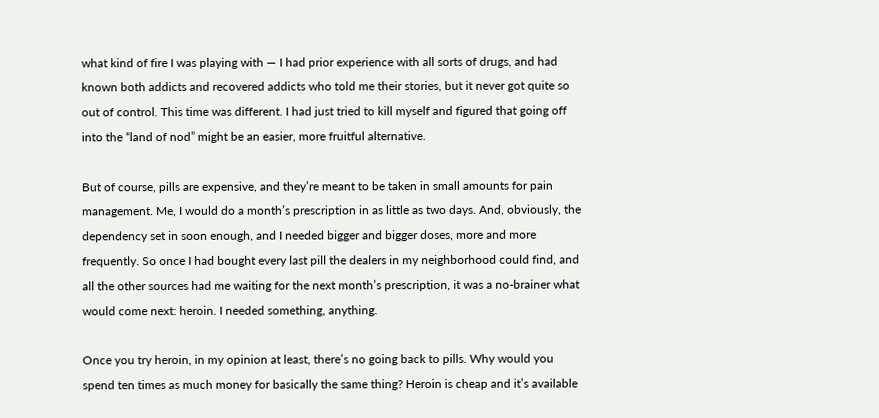what kind of fire I was playing with — I had prior experience with all sorts of drugs, and had known both addicts and recovered addicts who told me their stories, but it never got quite so out of control. This time was different. I had just tried to kill myself and figured that going off into the “land of nod” might be an easier, more fruitful alternative.

But of course, pills are expensive, and they’re meant to be taken in small amounts for pain management. Me, I would do a month’s prescription in as little as two days. And, obviously, the dependency set in soon enough, and I needed bigger and bigger doses, more and more frequently. So once I had bought every last pill the dealers in my neighborhood could find, and all the other sources had me waiting for the next month’s prescription, it was a no-brainer what would come next: heroin. I needed something, anything.

Once you try heroin, in my opinion at least, there’s no going back to pills. Why would you spend ten times as much money for basically the same thing? Heroin is cheap and it’s available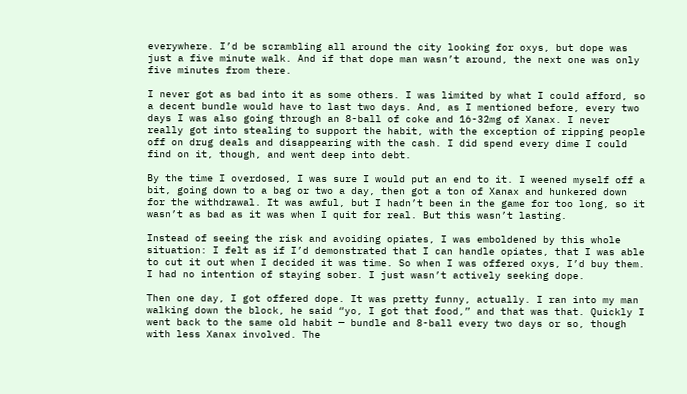everywhere. I’d be scrambling all around the city looking for oxys, but dope was just a five minute walk. And if that dope man wasn’t around, the next one was only five minutes from there.

I never got as bad into it as some others. I was limited by what I could afford, so a decent bundle would have to last two days. And, as I mentioned before, every two days I was also going through an 8-ball of coke and 16-32mg of Xanax. I never really got into stealing to support the habit, with the exception of ripping people off on drug deals and disappearing with the cash. I did spend every dime I could find on it, though, and went deep into debt.

By the time I overdosed, I was sure I would put an end to it. I weened myself off a bit, going down to a bag or two a day, then got a ton of Xanax and hunkered down for the withdrawal. It was awful, but I hadn’t been in the game for too long, so it wasn’t as bad as it was when I quit for real. But this wasn’t lasting.

Instead of seeing the risk and avoiding opiates, I was emboldened by this whole situation: I felt as if I’d demonstrated that I can handle opiates, that I was able to cut it out when I decided it was time. So when I was offered oxys, I’d buy them. I had no intention of staying sober. I just wasn’t actively seeking dope.

Then one day, I got offered dope. It was pretty funny, actually. I ran into my man walking down the block, he said “yo, I got that food,” and that was that. Quickly I went back to the same old habit — bundle and 8-ball every two days or so, though with less Xanax involved. The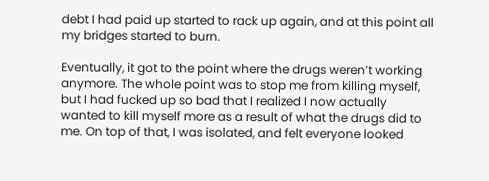debt I had paid up started to rack up again, and at this point all my bridges started to burn.

Eventually, it got to the point where the drugs weren’t working anymore. The whole point was to stop me from killing myself, but I had fucked up so bad that I realized I now actually wanted to kill myself more as a result of what the drugs did to me. On top of that, I was isolated, and felt everyone looked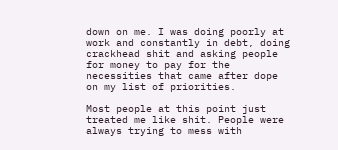down on me. I was doing poorly at work and constantly in debt, doing crackhead shit and asking people for money to pay for the necessities that came after dope on my list of priorities.

Most people at this point just treated me like shit. People were always trying to mess with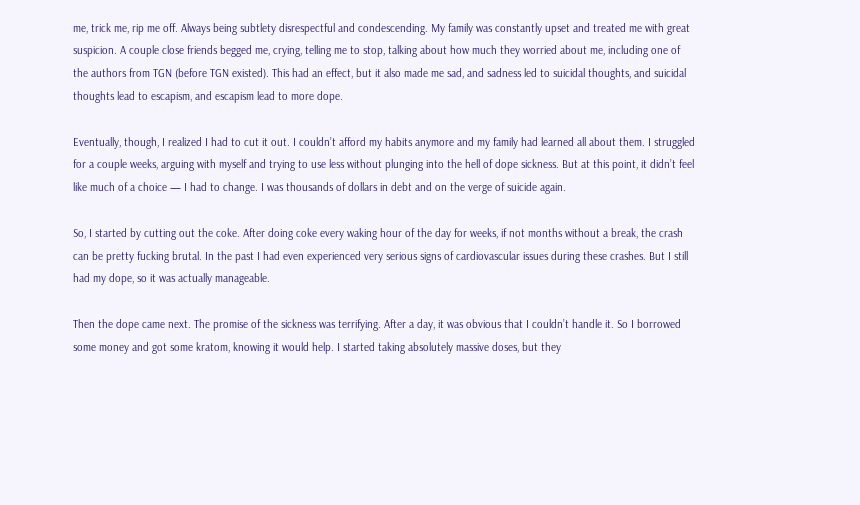me, trick me, rip me off. Always being subtlety disrespectful and condescending. My family was constantly upset and treated me with great suspicion. A couple close friends begged me, crying, telling me to stop, talking about how much they worried about me, including one of the authors from TGN (before TGN existed). This had an effect, but it also made me sad, and sadness led to suicidal thoughts, and suicidal thoughts lead to escapism, and escapism lead to more dope.

Eventually, though, I realized I had to cut it out. I couldn’t afford my habits anymore and my family had learned all about them. I struggled for a couple weeks, arguing with myself and trying to use less without plunging into the hell of dope sickness. But at this point, it didn’t feel like much of a choice — I had to change. I was thousands of dollars in debt and on the verge of suicide again.

So, I started by cutting out the coke. After doing coke every waking hour of the day for weeks, if not months without a break, the crash can be pretty fucking brutal. In the past I had even experienced very serious signs of cardiovascular issues during these crashes. But I still had my dope, so it was actually manageable.

Then the dope came next. The promise of the sickness was terrifying. After a day, it was obvious that I couldn’t handle it. So I borrowed some money and got some kratom, knowing it would help. I started taking absolutely massive doses, but they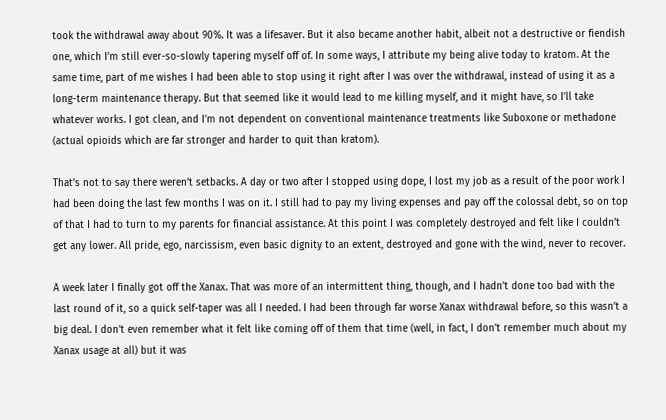took the withdrawal away about 90%. It was a lifesaver. But it also became another habit, albeit not a destructive or fiendish one, which I’m still ever-so-slowly tapering myself off of. In some ways, I attribute my being alive today to kratom. At the same time, part of me wishes I had been able to stop using it right after I was over the withdrawal, instead of using it as a long-term maintenance therapy. But that seemed like it would lead to me killing myself, and it might have, so I’ll take whatever works. I got clean, and I’m not dependent on conventional maintenance treatments like Suboxone or methadone (actual opioids which are far stronger and harder to quit than kratom).

That’s not to say there weren’t setbacks. A day or two after I stopped using dope, I lost my job as a result of the poor work I had been doing the last few months I was on it. I still had to pay my living expenses and pay off the colossal debt, so on top of that I had to turn to my parents for financial assistance. At this point I was completely destroyed and felt like I couldn’t get any lower. All pride, ego, narcissism, even basic dignity to an extent, destroyed and gone with the wind, never to recover.

A week later I finally got off the Xanax. That was more of an intermittent thing, though, and I hadn’t done too bad with the last round of it, so a quick self-taper was all I needed. I had been through far worse Xanax withdrawal before, so this wasn’t a big deal. I don’t even remember what it felt like coming off of them that time (well, in fact, I don’t remember much about my Xanax usage at all) but it was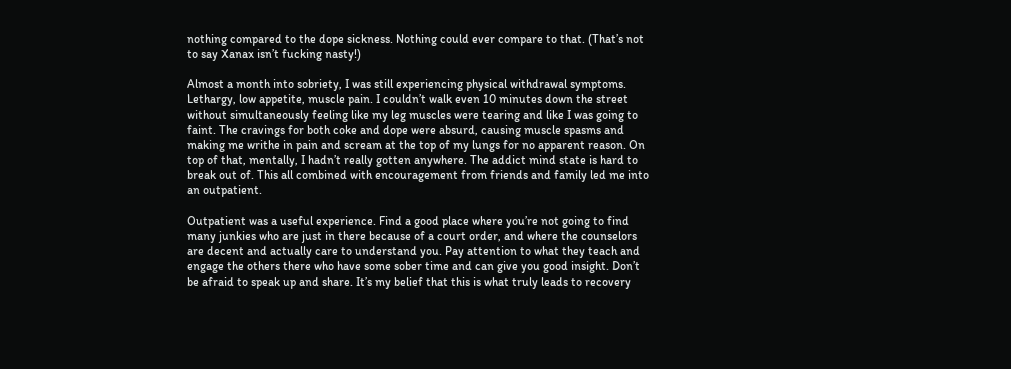nothing compared to the dope sickness. Nothing could ever compare to that. (That’s not to say Xanax isn’t fucking nasty!)

Almost a month into sobriety, I was still experiencing physical withdrawal symptoms. Lethargy, low appetite, muscle pain. I couldn’t walk even 10 minutes down the street without simultaneously feeling like my leg muscles were tearing and like I was going to faint. The cravings for both coke and dope were absurd, causing muscle spasms and making me writhe in pain and scream at the top of my lungs for no apparent reason. On top of that, mentally, I hadn’t really gotten anywhere. The addict mind state is hard to break out of. This all combined with encouragement from friends and family led me into an outpatient.

Outpatient was a useful experience. Find a good place where you’re not going to find many junkies who are just in there because of a court order, and where the counselors are decent and actually care to understand you. Pay attention to what they teach and engage the others there who have some sober time and can give you good insight. Don’t be afraid to speak up and share. It’s my belief that this is what truly leads to recovery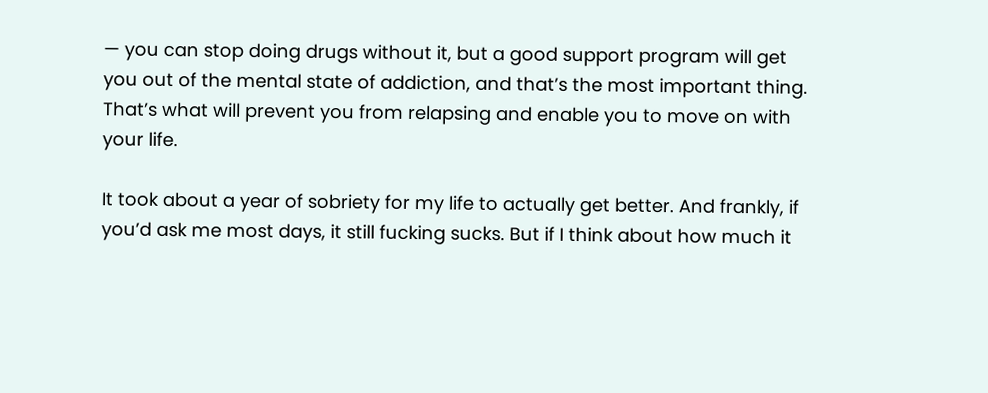— you can stop doing drugs without it, but a good support program will get you out of the mental state of addiction, and that’s the most important thing. That’s what will prevent you from relapsing and enable you to move on with your life.

It took about a year of sobriety for my life to actually get better. And frankly, if you’d ask me most days, it still fucking sucks. But if I think about how much it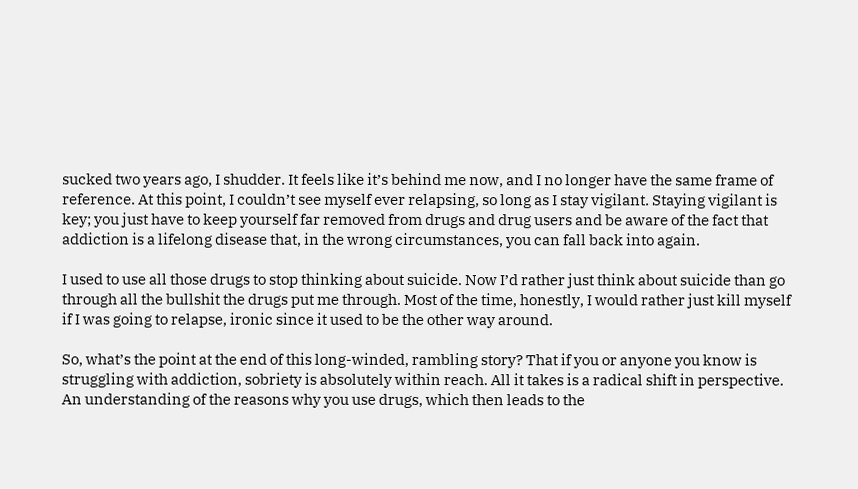sucked two years ago, I shudder. It feels like it’s behind me now, and I no longer have the same frame of reference. At this point, I couldn’t see myself ever relapsing, so long as I stay vigilant. Staying vigilant is key; you just have to keep yourself far removed from drugs and drug users and be aware of the fact that addiction is a lifelong disease that, in the wrong circumstances, you can fall back into again.

I used to use all those drugs to stop thinking about suicide. Now I’d rather just think about suicide than go through all the bullshit the drugs put me through. Most of the time, honestly, I would rather just kill myself if I was going to relapse, ironic since it used to be the other way around.

So, what’s the point at the end of this long-winded, rambling story? That if you or anyone you know is struggling with addiction, sobriety is absolutely within reach. All it takes is a radical shift in perspective. An understanding of the reasons why you use drugs, which then leads to the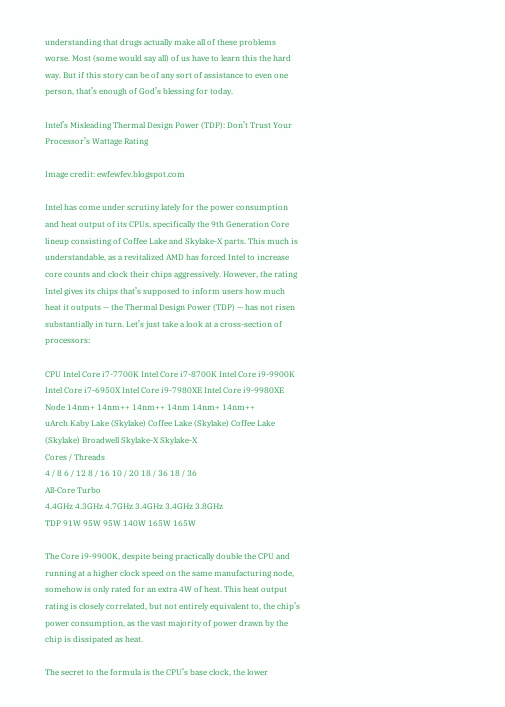understanding that drugs actually make all of these problems worse. Most (some would say all) of us have to learn this the hard way. But if this story can be of any sort of assistance to even one person, that’s enough of God’s blessing for today.

Intel’s Misleading Thermal Design Power (TDP): Don’t Trust Your Processor’s Wattage Rating

Image credit: ewfewfev.blogspot.com

Intel has come under scrutiny lately for the power consumption and heat output of its CPUs, specifically the 9th Generation Core lineup consisting of Coffee Lake and Skylake-X parts. This much is understandable, as a revitalized AMD has forced Intel to increase core counts and clock their chips aggressively. However, the rating Intel gives its chips that’s supposed to inform users how much heat it outputs — the Thermal Design Power (TDP) — has not risen substantially in turn. Let’s just take a look at a cross-section of processors:

CPU Intel Core i7-7700K Intel Core i7-8700K Intel Core i9-9900K Intel Core i7-6950X Intel Core i9-7980XE Intel Core i9-9980XE
Node 14nm+ 14nm++ 14nm++ 14nm 14nm+ 14nm++
uArch Kaby Lake (Skylake) Coffee Lake (Skylake) Coffee Lake (Skylake) Broadwell Skylake-X Skylake-X
Cores / Threads
4 / 8 6 / 12 8 / 16 10 / 20 18 / 36 18 / 36
All-Core Turbo
4.4GHz 4.3GHz 4.7GHz 3.4GHz 3.4GHz 3.8GHz
TDP 91W 95W 95W 140W 165W 165W

The Core i9-9900K, despite being practically double the CPU and running at a higher clock speed on the same manufacturing node, somehow is only rated for an extra 4W of heat. This heat output rating is closely correlated, but not entirely equivalent to, the chip’s power consumption, as the vast majority of power drawn by the chip is dissipated as heat.

The secret to the formula is the CPU’s base clock, the lower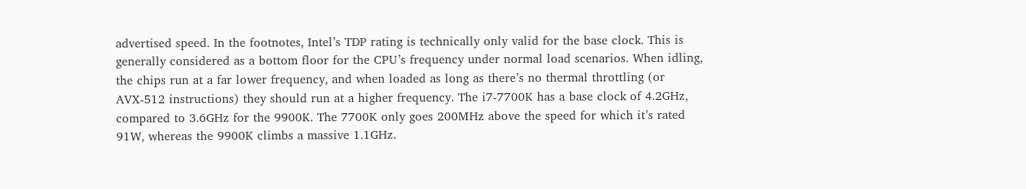advertised speed. In the footnotes, Intel’s TDP rating is technically only valid for the base clock. This is generally considered as a bottom floor for the CPU’s frequency under normal load scenarios. When idling, the chips run at a far lower frequency, and when loaded as long as there’s no thermal throttling (or AVX-512 instructions) they should run at a higher frequency. The i7-7700K has a base clock of 4.2GHz, compared to 3.6GHz for the 9900K. The 7700K only goes 200MHz above the speed for which it’s rated 91W, whereas the 9900K climbs a massive 1.1GHz.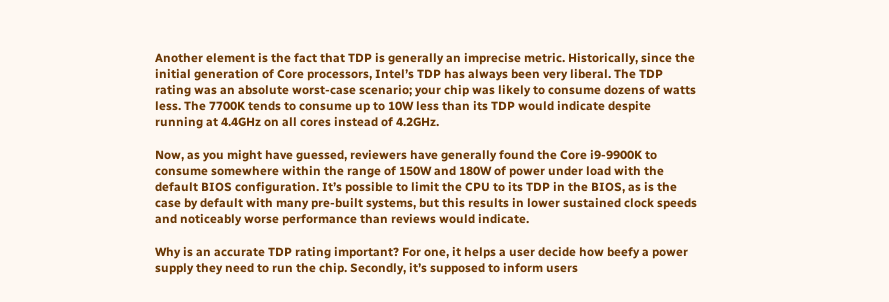Another element is the fact that TDP is generally an imprecise metric. Historically, since the initial generation of Core processors, Intel’s TDP has always been very liberal. The TDP rating was an absolute worst-case scenario; your chip was likely to consume dozens of watts less. The 7700K tends to consume up to 10W less than its TDP would indicate despite running at 4.4GHz on all cores instead of 4.2GHz.

Now, as you might have guessed, reviewers have generally found the Core i9-9900K to consume somewhere within the range of 150W and 180W of power under load with the default BIOS configuration. It’s possible to limit the CPU to its TDP in the BIOS, as is the case by default with many pre-built systems, but this results in lower sustained clock speeds and noticeably worse performance than reviews would indicate.

Why is an accurate TDP rating important? For one, it helps a user decide how beefy a power supply they need to run the chip. Secondly, it’s supposed to inform users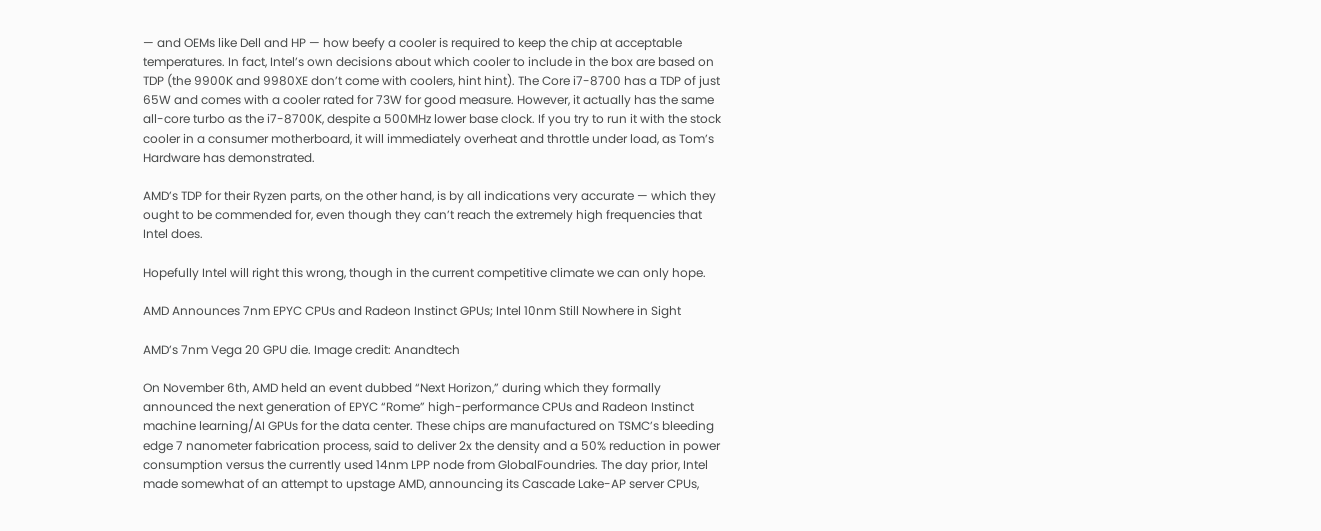— and OEMs like Dell and HP — how beefy a cooler is required to keep the chip at acceptable temperatures. In fact, Intel’s own decisions about which cooler to include in the box are based on TDP (the 9900K and 9980XE don’t come with coolers, hint hint). The Core i7-8700 has a TDP of just 65W and comes with a cooler rated for 73W for good measure. However, it actually has the same all-core turbo as the i7-8700K, despite a 500MHz lower base clock. If you try to run it with the stock cooler in a consumer motherboard, it will immediately overheat and throttle under load, as Tom’s Hardware has demonstrated.

AMD’s TDP for their Ryzen parts, on the other hand, is by all indications very accurate — which they ought to be commended for, even though they can’t reach the extremely high frequencies that Intel does.

Hopefully Intel will right this wrong, though in the current competitive climate we can only hope.

AMD Announces 7nm EPYC CPUs and Radeon Instinct GPUs; Intel 10nm Still Nowhere in Sight

AMD’s 7nm Vega 20 GPU die. Image credit: Anandtech

On November 6th, AMD held an event dubbed “Next Horizon,” during which they formally announced the next generation of EPYC “Rome” high-performance CPUs and Radeon Instinct machine learning/AI GPUs for the data center. These chips are manufactured on TSMC’s bleeding edge 7 nanometer fabrication process, said to deliver 2x the density and a 50% reduction in power consumption versus the currently used 14nm LPP node from GlobalFoundries. The day prior, Intel made somewhat of an attempt to upstage AMD, announcing its Cascade Lake-AP server CPUs,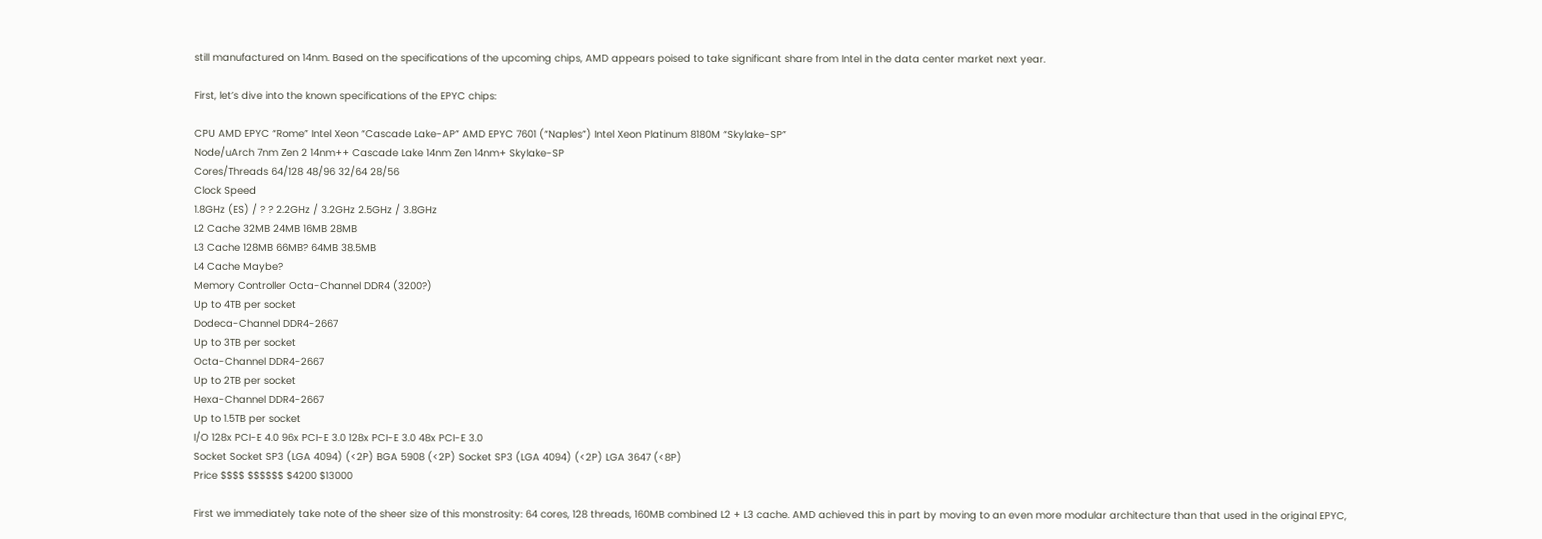still manufactured on 14nm. Based on the specifications of the upcoming chips, AMD appears poised to take significant share from Intel in the data center market next year.

First, let’s dive into the known specifications of the EPYC chips:

CPU AMD EPYC “Rome” Intel Xeon “Cascade Lake-AP” AMD EPYC 7601 (“Naples”) Intel Xeon Platinum 8180M “Skylake-SP”
Node/uArch 7nm Zen 2 14nm++ Cascade Lake 14nm Zen 14nm+ Skylake-SP
Cores/Threads 64/128 48/96 32/64 28/56
Clock Speed
1.8GHz (ES) / ? ? 2.2GHz / 3.2GHz 2.5GHz / 3.8GHz
L2 Cache 32MB 24MB 16MB 28MB
L3 Cache 128MB 66MB? 64MB 38.5MB
L4 Cache Maybe?
Memory Controller Octa-Channel DDR4 (3200?)
Up to 4TB per socket
Dodeca-Channel DDR4-2667
Up to 3TB per socket
Octa-Channel DDR4-2667
Up to 2TB per socket
Hexa-Channel DDR4-2667
Up to 1.5TB per socket
I/O 128x PCI-E 4.0 96x PCI-E 3.0 128x PCI-E 3.0 48x PCI-E 3.0
Socket Socket SP3 (LGA 4094) (<2P) BGA 5908 (<2P) Socket SP3 (LGA 4094) (<2P) LGA 3647 (<8P)
Price $$$$ $$$$$$ $4200 $13000

First we immediately take note of the sheer size of this monstrosity: 64 cores, 128 threads, 160MB combined L2 + L3 cache. AMD achieved this in part by moving to an even more modular architecture than that used in the original EPYC,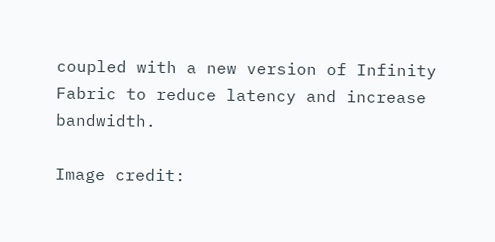coupled with a new version of Infinity Fabric to reduce latency and increase bandwidth.

Image credit: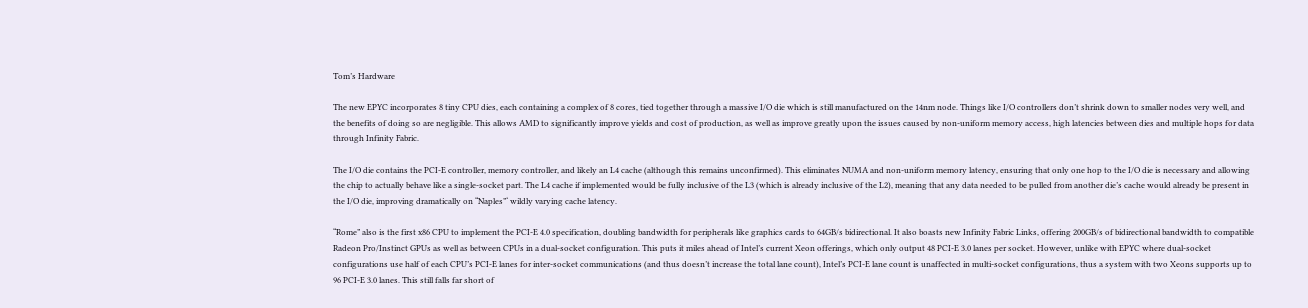Tom’s Hardware

The new EPYC incorporates 8 tiny CPU dies, each containing a complex of 8 cores, tied together through a massive I/O die which is still manufactured on the 14nm node. Things like I/O controllers don’t shrink down to smaller nodes very well, and the benefits of doing so are negligible. This allows AMD to significantly improve yields and cost of production, as well as improve greatly upon the issues caused by non-uniform memory access, high latencies between dies and multiple hops for data through Infinity Fabric.

The I/O die contains the PCI-E controller, memory controller, and likely an L4 cache (although this remains unconfirmed). This eliminates NUMA and non-uniform memory latency, ensuring that only one hop to the I/O die is necessary and allowing the chip to actually behave like a single-socket part. The L4 cache if implemented would be fully inclusive of the L3 (which is already inclusive of the L2), meaning that any data needed to be pulled from another die’s cache would already be present in the I/O die, improving dramatically on “Naples”‘ wildly varying cache latency.

“Rome” also is the first x86 CPU to implement the PCI-E 4.0 specification, doubling bandwidth for peripherals like graphics cards to 64GB/s bidirectional. It also boasts new Infinity Fabric Links, offering 200GB/s of bidirectional bandwidth to compatible Radeon Pro/Instinct GPUs as well as between CPUs in a dual-socket configuration. This puts it miles ahead of Intel’s current Xeon offerings, which only output 48 PCI-E 3.0 lanes per socket. However, unlike with EPYC where dual-socket configurations use half of each CPU’s PCI-E lanes for inter-socket communications (and thus doesn’t increase the total lane count), Intel’s PCI-E lane count is unaffected in multi-socket configurations, thus a system with two Xeons supports up to 96 PCI-E 3.0 lanes. This still falls far short of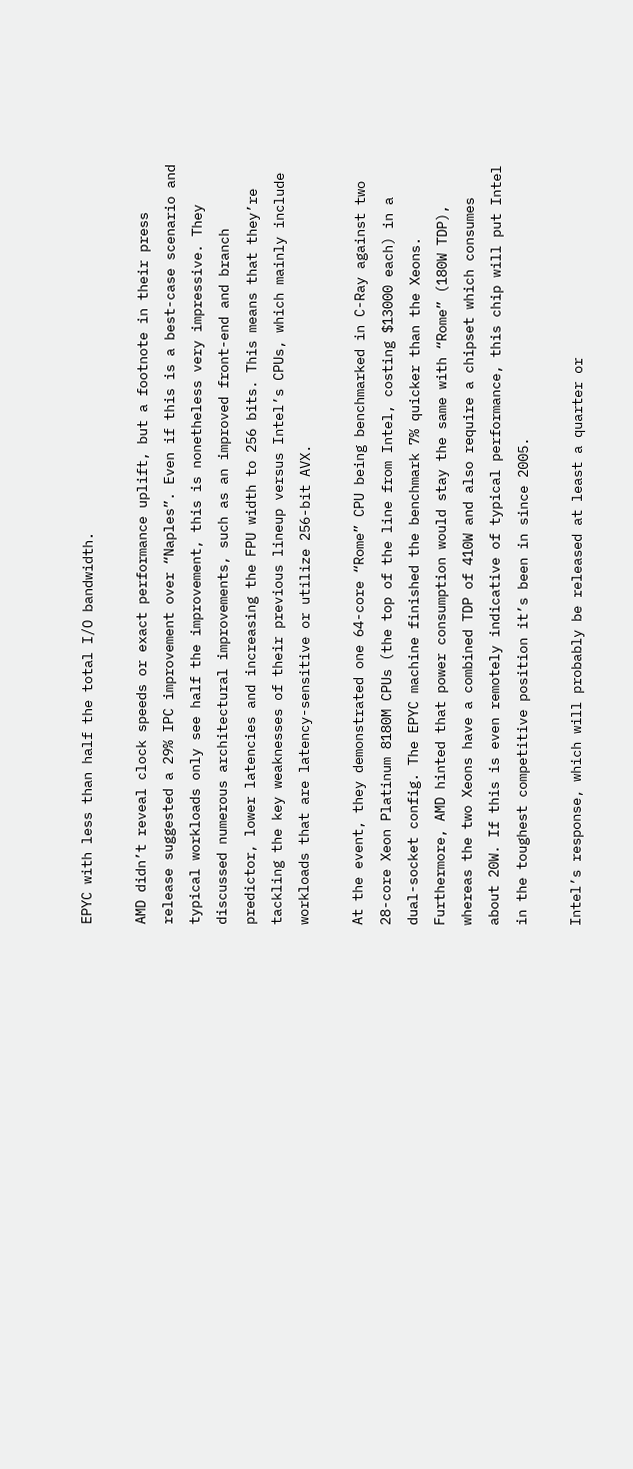EPYC with less than half the total I/O bandwidth.

AMD didn’t reveal clock speeds or exact performance uplift, but a footnote in their press release suggested a 29% IPC improvement over “Naples”. Even if this is a best-case scenario and typical workloads only see half the improvement, this is nonetheless very impressive. They discussed numerous architectural improvements, such as an improved front-end and branch predictor, lower latencies and increasing the FPU width to 256 bits. This means that they’re tackling the key weaknesses of their previous lineup versus Intel’s CPUs, which mainly include workloads that are latency-sensitive or utilize 256-bit AVX.

At the event, they demonstrated one 64-core “Rome” CPU being benchmarked in C-Ray against two 28-core Xeon Platinum 8180M CPUs (the top of the line from Intel, costing $13000 each) in a dual-socket config. The EPYC machine finished the benchmark 7% quicker than the Xeons. Furthermore, AMD hinted that power consumption would stay the same with “Rome” (180W TDP), whereas the two Xeons have a combined TDP of 410W and also require a chipset which consumes about 20W. If this is even remotely indicative of typical performance, this chip will put Intel in the toughest competitive position it’s been in since 2005.

Intel’s response, which will probably be released at least a quarter or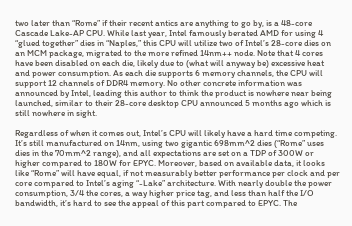two later than “Rome” if their recent antics are anything to go by, is a 48-core Cascade Lake-AP CPU. While last year, Intel famously berated AMD for using 4 “glued together” dies in “Naples,” this CPU will utilize two of Intel’s 28-core dies on an MCM package, migrated to the more refined 14nm++ node. Note that 4 cores have been disabled on each die, likely due to (what will anyway be) excessive heat and power consumption. As each die supports 6 memory channels, the CPU will support 12 channels of DDR4 memory. No other concrete information was announced by Intel, leading this author to think the product is nowhere near being launched, similar to their 28-core desktop CPU announced 5 months ago which is still nowhere in sight.

Regardless of when it comes out, Intel’s CPU will likely have a hard time competing. It’s still manufactured on 14nm, using two gigantic 698mm^2 dies (“Rome” uses dies in the 70mm^2 range), and all expectations are set on a TDP of 300W or higher compared to 180W for EPYC. Moreover, based on available data, it looks like “Rome” will have equal, if not measurably better performance per clock and per core compared to Intel’s aging “-Lake” architecture. With nearly double the power consumption, 3/4 the cores, a way higher price tag, and less than half the I/O bandwidth, it’s hard to see the appeal of this part compared to EPYC. The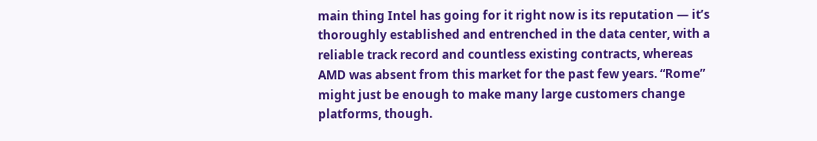main thing Intel has going for it right now is its reputation — it’s thoroughly established and entrenched in the data center, with a reliable track record and countless existing contracts, whereas AMD was absent from this market for the past few years. “Rome” might just be enough to make many large customers change platforms, though.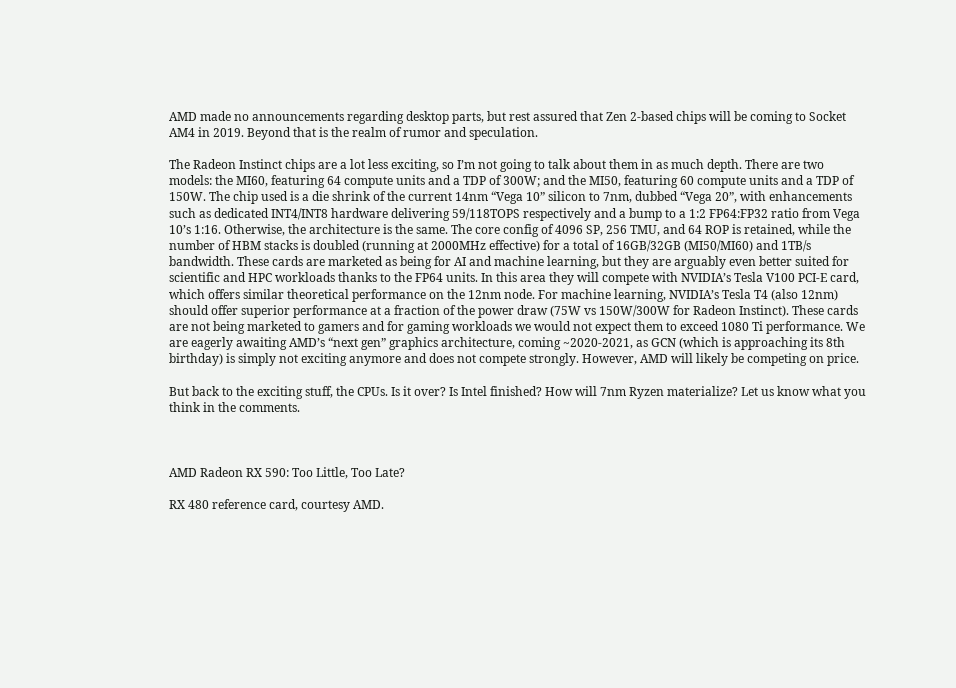AMD made no announcements regarding desktop parts, but rest assured that Zen 2-based chips will be coming to Socket AM4 in 2019. Beyond that is the realm of rumor and speculation.

The Radeon Instinct chips are a lot less exciting, so I’m not going to talk about them in as much depth. There are two models: the MI60, featuring 64 compute units and a TDP of 300W; and the MI50, featuring 60 compute units and a TDP of 150W. The chip used is a die shrink of the current 14nm “Vega 10” silicon to 7nm, dubbed “Vega 20”, with enhancements such as dedicated INT4/INT8 hardware delivering 59/118TOPS respectively and a bump to a 1:2 FP64:FP32 ratio from Vega 10’s 1:16. Otherwise, the architecture is the same. The core config of 4096 SP, 256 TMU, and 64 ROP is retained, while the number of HBM stacks is doubled (running at 2000MHz effective) for a total of 16GB/32GB (MI50/MI60) and 1TB/s bandwidth. These cards are marketed as being for AI and machine learning, but they are arguably even better suited for scientific and HPC workloads thanks to the FP64 units. In this area they will compete with NVIDIA’s Tesla V100 PCI-E card, which offers similar theoretical performance on the 12nm node. For machine learning, NVIDIA’s Tesla T4 (also 12nm) should offer superior performance at a fraction of the power draw (75W vs 150W/300W for Radeon Instinct). These cards are not being marketed to gamers and for gaming workloads we would not expect them to exceed 1080 Ti performance. We are eagerly awaiting AMD’s “next gen” graphics architecture, coming ~2020-2021, as GCN (which is approaching its 8th birthday) is simply not exciting anymore and does not compete strongly. However, AMD will likely be competing on price.

But back to the exciting stuff, the CPUs. Is it over? Is Intel finished? How will 7nm Ryzen materialize? Let us know what you think in the comments.



AMD Radeon RX 590: Too Little, Too Late?

RX 480 reference card, courtesy AMD.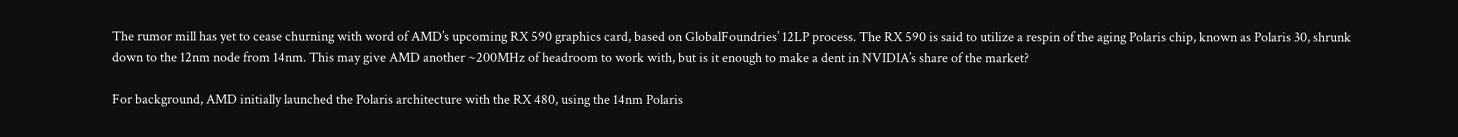The rumor mill has yet to cease churning with word of AMD’s upcoming RX 590 graphics card, based on GlobalFoundries’ 12LP process. The RX 590 is said to utilize a respin of the aging Polaris chip, known as Polaris 30, shrunk down to the 12nm node from 14nm. This may give AMD another ~200MHz of headroom to work with, but is it enough to make a dent in NVIDIA’s share of the market?

For background, AMD initially launched the Polaris architecture with the RX 480, using the 14nm Polaris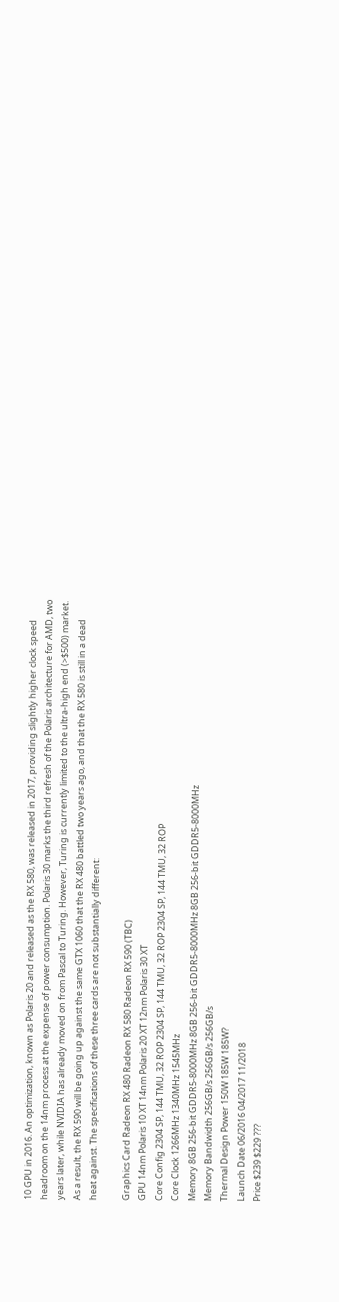10 GPU in 2016. An optimization, known as Polaris 20 and released as the RX 580, was released in 2017, providing slightly higher clock speed headroom on the 14nm process at the expense of power consumption. Polaris 30 marks the third refresh of the Polaris architecture for AMD, two years later, while NVIDIA has already moved on from Pascal to Turing. However, Turing is currently limited to the ultra-high end (>$500) market. As a result, the RX 590 will be going up against the same GTX 1060 that the RX 480 battled two years ago, and that the RX 580 is still in a dead heat against. The specifications of these three cards are not substantially different:

Graphics Card Radeon RX 480 Radeon RX 580 Radeon RX 590 (TBC)
GPU 14nm Polaris 10 XT 14nm Polaris 20 XT 12nm Polaris 30 XT
Core Config 2304 SP, 144 TMU, 32 ROP 2304 SP, 144 TMU, 32 ROP 2304 SP, 144 TMU, 32 ROP
Core Clock 1266MHz 1340MHz 1545MHz
Memory 8GB 256-bit GDDR5-8000MHz 8GB 256-bit GDDR5-8000MHz 8GB 256-bit GDDR5-8000MHz
Memory Bandwidth 256GB/s 256GB/s 256GB/s
Thermal Design Power 150W 185W 185W?
Launch Date 06/2016 04/2017 11/2018
Price $239 $229 ???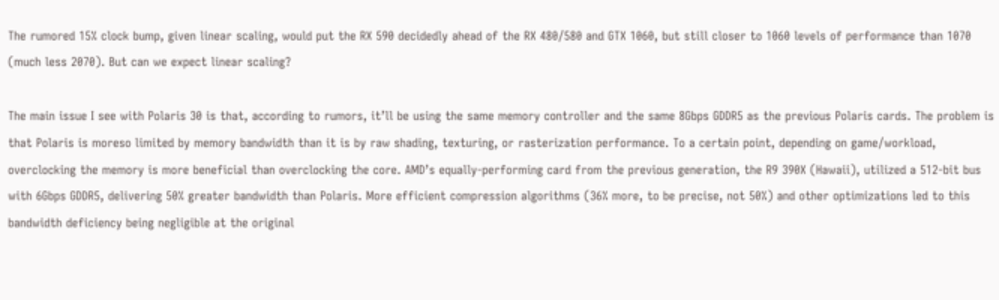The rumored 15% clock bump, given linear scaling, would put the RX 590 decidedly ahead of the RX 480/580 and GTX 1060, but still closer to 1060 levels of performance than 1070 (much less 2070). But can we expect linear scaling?

The main issue I see with Polaris 30 is that, according to rumors, it’ll be using the same memory controller and the same 8Gbps GDDR5 as the previous Polaris cards. The problem is that Polaris is moreso limited by memory bandwidth than it is by raw shading, texturing, or rasterization performance. To a certain point, depending on game/workload, overclocking the memory is more beneficial than overclocking the core. AMD’s equally-performing card from the previous generation, the R9 390X (Hawaii), utilized a 512-bit bus with 6Gbps GDDR5, delivering 50% greater bandwidth than Polaris. More efficient compression algorithms (36% more, to be precise, not 50%) and other optimizations led to this bandwidth deficiency being negligible at the original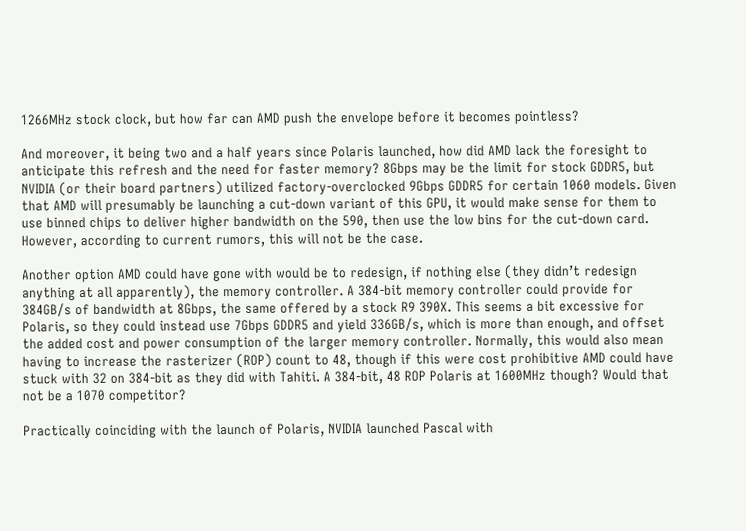1266MHz stock clock, but how far can AMD push the envelope before it becomes pointless?

And moreover, it being two and a half years since Polaris launched, how did AMD lack the foresight to anticipate this refresh and the need for faster memory? 8Gbps may be the limit for stock GDDR5, but NVIDIA (or their board partners) utilized factory-overclocked 9Gbps GDDR5 for certain 1060 models. Given that AMD will presumably be launching a cut-down variant of this GPU, it would make sense for them to use binned chips to deliver higher bandwidth on the 590, then use the low bins for the cut-down card. However, according to current rumors, this will not be the case.

Another option AMD could have gone with would be to redesign, if nothing else (they didn’t redesign anything at all apparently), the memory controller. A 384-bit memory controller could provide for 384GB/s of bandwidth at 8Gbps, the same offered by a stock R9 390X. This seems a bit excessive for Polaris, so they could instead use 7Gbps GDDR5 and yield 336GB/s, which is more than enough, and offset the added cost and power consumption of the larger memory controller. Normally, this would also mean having to increase the rasterizer (ROP) count to 48, though if this were cost prohibitive AMD could have stuck with 32 on 384-bit as they did with Tahiti. A 384-bit, 48 ROP Polaris at 1600MHz though? Would that not be a 1070 competitor?

Practically coinciding with the launch of Polaris, NVIDIA launched Pascal with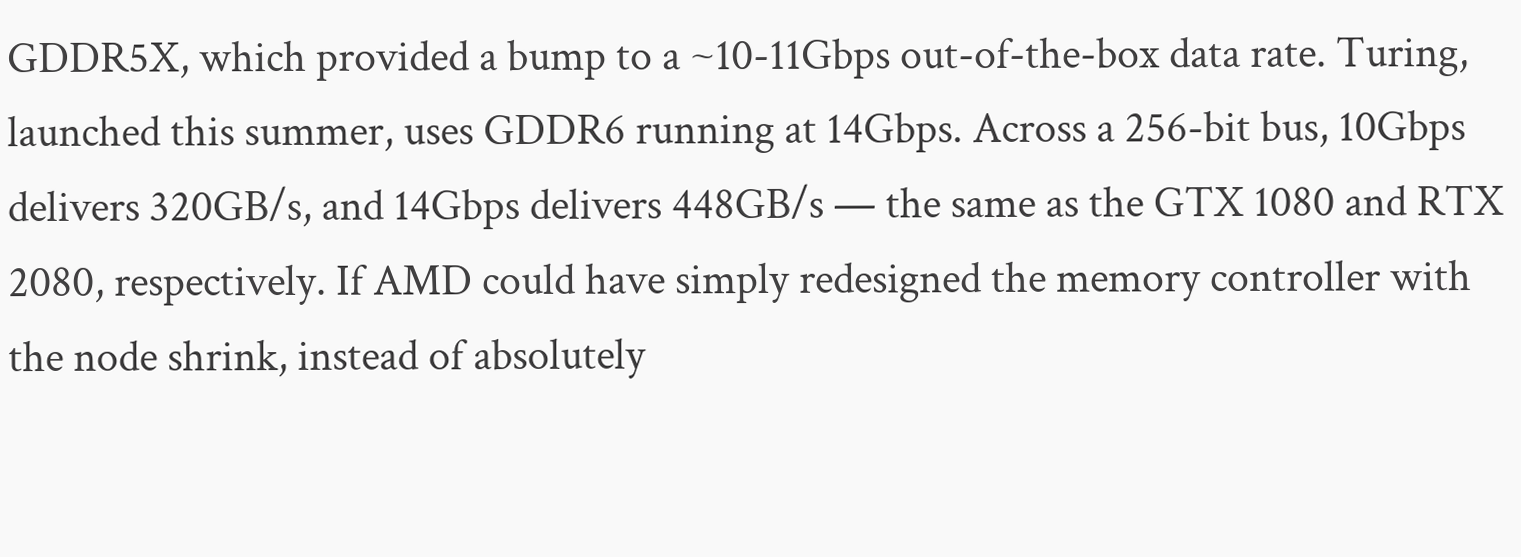GDDR5X, which provided a bump to a ~10-11Gbps out-of-the-box data rate. Turing, launched this summer, uses GDDR6 running at 14Gbps. Across a 256-bit bus, 10Gbps delivers 320GB/s, and 14Gbps delivers 448GB/s — the same as the GTX 1080 and RTX 2080, respectively. If AMD could have simply redesigned the memory controller with the node shrink, instead of absolutely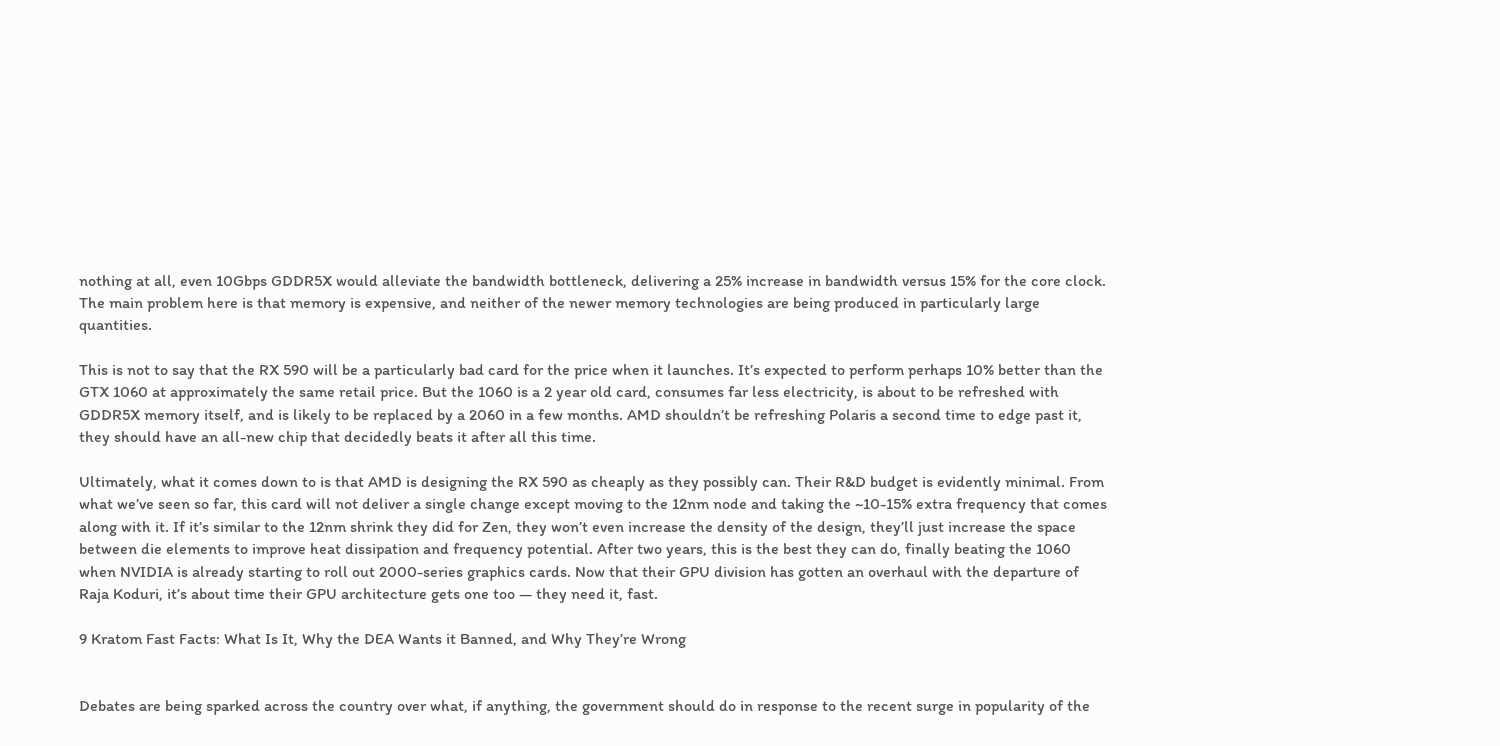nothing at all, even 10Gbps GDDR5X would alleviate the bandwidth bottleneck, delivering a 25% increase in bandwidth versus 15% for the core clock. The main problem here is that memory is expensive, and neither of the newer memory technologies are being produced in particularly large quantities.

This is not to say that the RX 590 will be a particularly bad card for the price when it launches. It’s expected to perform perhaps 10% better than the GTX 1060 at approximately the same retail price. But the 1060 is a 2 year old card, consumes far less electricity, is about to be refreshed with GDDR5X memory itself, and is likely to be replaced by a 2060 in a few months. AMD shouldn’t be refreshing Polaris a second time to edge past it, they should have an all-new chip that decidedly beats it after all this time.

Ultimately, what it comes down to is that AMD is designing the RX 590 as cheaply as they possibly can. Their R&D budget is evidently minimal. From what we’ve seen so far, this card will not deliver a single change except moving to the 12nm node and taking the ~10-15% extra frequency that comes along with it. If it’s similar to the 12nm shrink they did for Zen, they won’t even increase the density of the design, they’ll just increase the space between die elements to improve heat dissipation and frequency potential. After two years, this is the best they can do, finally beating the 1060 when NVIDIA is already starting to roll out 2000-series graphics cards. Now that their GPU division has gotten an overhaul with the departure of Raja Koduri, it’s about time their GPU architecture gets one too — they need it, fast.

9 Kratom Fast Facts: What Is It, Why the DEA Wants it Banned, and Why They’re Wrong


Debates are being sparked across the country over what, if anything, the government should do in response to the recent surge in popularity of the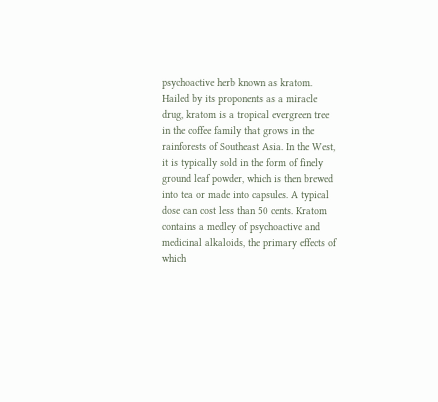psychoactive herb known as kratom. Hailed by its proponents as a miracle drug, kratom is a tropical evergreen tree in the coffee family that grows in the rainforests of Southeast Asia. In the West, it is typically sold in the form of finely ground leaf powder, which is then brewed into tea or made into capsules. A typical dose can cost less than 50 cents. Kratom contains a medley of psychoactive and medicinal alkaloids, the primary effects of which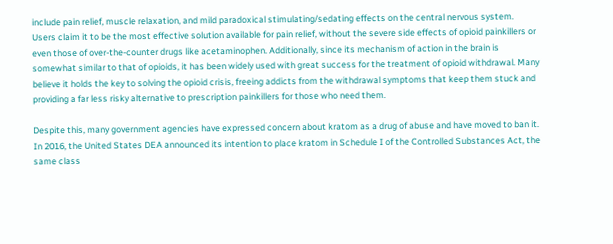include pain relief, muscle relaxation, and mild paradoxical stimulating/sedating effects on the central nervous system. Users claim it to be the most effective solution available for pain relief, without the severe side effects of opioid painkillers or even those of over-the-counter drugs like acetaminophen. Additionally, since its mechanism of action in the brain is somewhat similar to that of opioids, it has been widely used with great success for the treatment of opioid withdrawal. Many believe it holds the key to solving the opioid crisis, freeing addicts from the withdrawal symptoms that keep them stuck and providing a far less risky alternative to prescription painkillers for those who need them.

Despite this, many government agencies have expressed concern about kratom as a drug of abuse and have moved to ban it. In 2016, the United States DEA announced its intention to place kratom in Schedule I of the Controlled Substances Act, the same class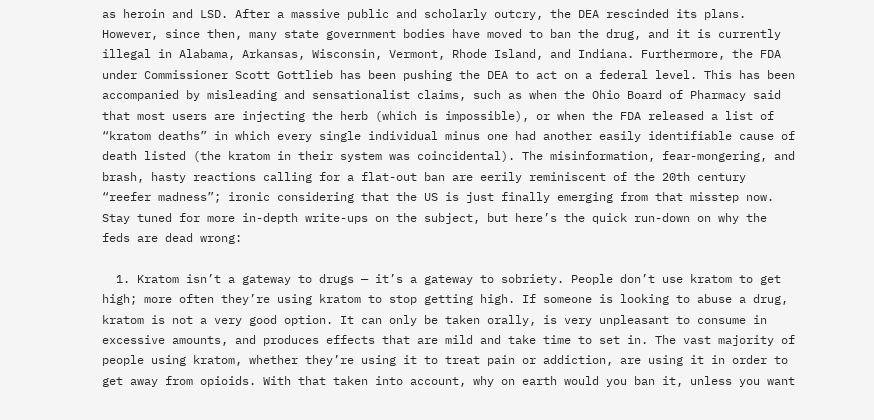as heroin and LSD. After a massive public and scholarly outcry, the DEA rescinded its plans. However, since then, many state government bodies have moved to ban the drug, and it is currently illegal in Alabama, Arkansas, Wisconsin, Vermont, Rhode Island, and Indiana. Furthermore, the FDA under Commissioner Scott Gottlieb has been pushing the DEA to act on a federal level. This has been accompanied by misleading and sensationalist claims, such as when the Ohio Board of Pharmacy said that most users are injecting the herb (which is impossible), or when the FDA released a list of “kratom deaths” in which every single individual minus one had another easily identifiable cause of death listed (the kratom in their system was coincidental). The misinformation, fear-mongering, and brash, hasty reactions calling for a flat-out ban are eerily reminiscent of the 20th century “reefer madness”; ironic considering that the US is just finally emerging from that misstep now. Stay tuned for more in-depth write-ups on the subject, but here’s the quick run-down on why the feds are dead wrong:

  1. Kratom isn’t a gateway to drugs — it’s a gateway to sobriety. People don’t use kratom to get high; more often they’re using kratom to stop getting high. If someone is looking to abuse a drug, kratom is not a very good option. It can only be taken orally, is very unpleasant to consume in excessive amounts, and produces effects that are mild and take time to set in. The vast majority of people using kratom, whether they’re using it to treat pain or addiction, are using it in order to get away from opioids. With that taken into account, why on earth would you ban it, unless you want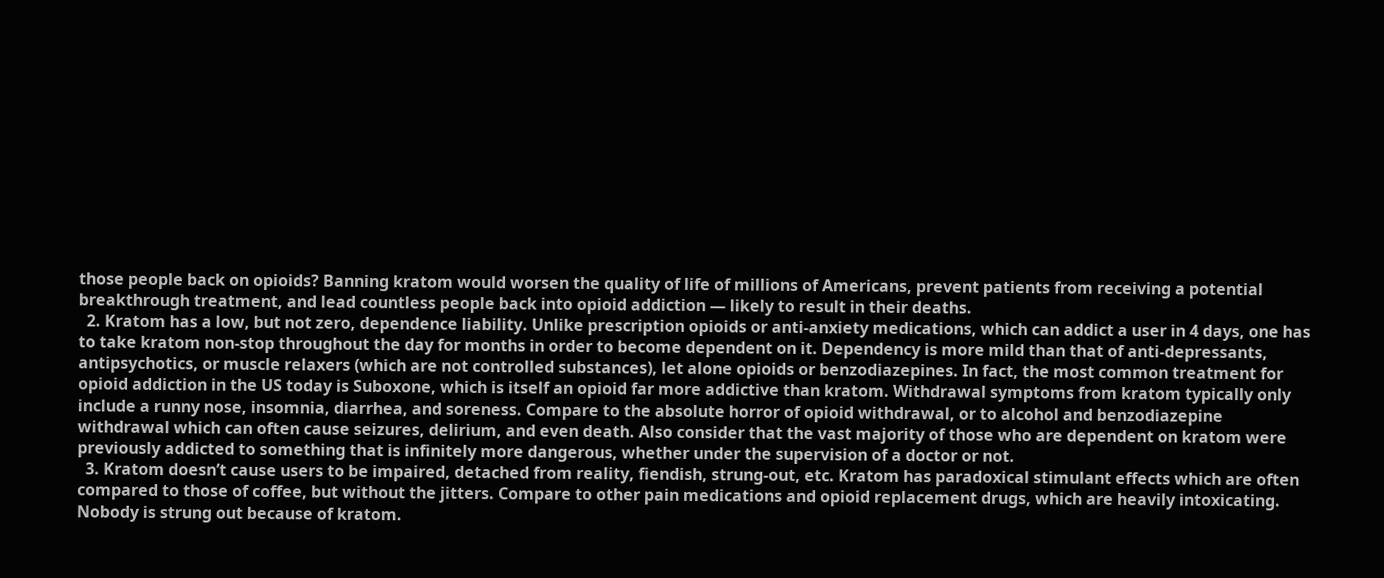those people back on opioids? Banning kratom would worsen the quality of life of millions of Americans, prevent patients from receiving a potential breakthrough treatment, and lead countless people back into opioid addiction — likely to result in their deaths.
  2. Kratom has a low, but not zero, dependence liability. Unlike prescription opioids or anti-anxiety medications, which can addict a user in 4 days, one has to take kratom non-stop throughout the day for months in order to become dependent on it. Dependency is more mild than that of anti-depressants, antipsychotics, or muscle relaxers (which are not controlled substances), let alone opioids or benzodiazepines. In fact, the most common treatment for opioid addiction in the US today is Suboxone, which is itself an opioid far more addictive than kratom. Withdrawal symptoms from kratom typically only include a runny nose, insomnia, diarrhea, and soreness. Compare to the absolute horror of opioid withdrawal, or to alcohol and benzodiazepine withdrawal which can often cause seizures, delirium, and even death. Also consider that the vast majority of those who are dependent on kratom were previously addicted to something that is infinitely more dangerous, whether under the supervision of a doctor or not.
  3. Kratom doesn’t cause users to be impaired, detached from reality, fiendish, strung-out, etc. Kratom has paradoxical stimulant effects which are often compared to those of coffee, but without the jitters. Compare to other pain medications and opioid replacement drugs, which are heavily intoxicating. Nobody is strung out because of kratom.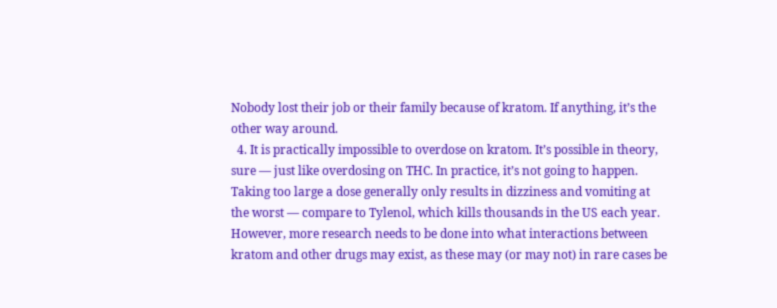Nobody lost their job or their family because of kratom. If anything, it’s the other way around.
  4. It is practically impossible to overdose on kratom. It’s possible in theory, sure — just like overdosing on THC. In practice, it’s not going to happen. Taking too large a dose generally only results in dizziness and vomiting at the worst — compare to Tylenol, which kills thousands in the US each year. However, more research needs to be done into what interactions between kratom and other drugs may exist, as these may (or may not) in rare cases be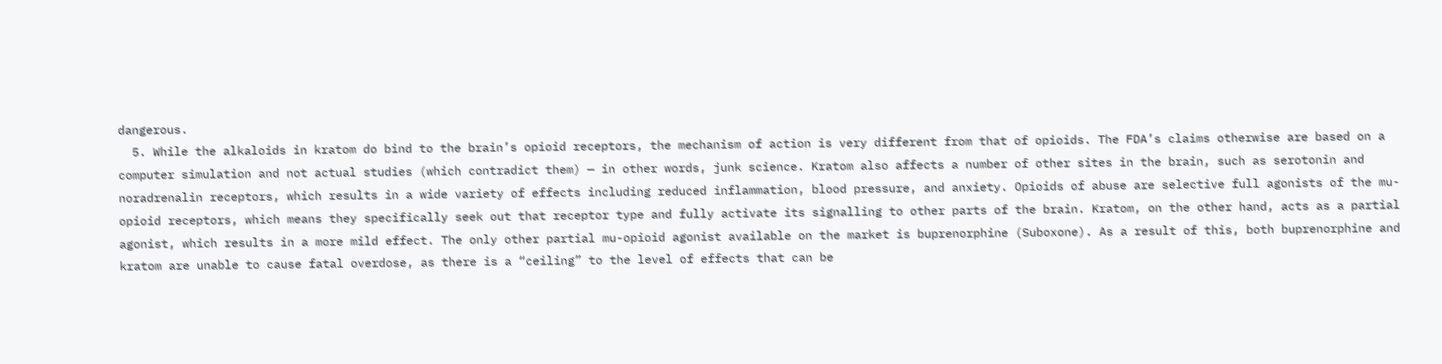dangerous.
  5. While the alkaloids in kratom do bind to the brain’s opioid receptors, the mechanism of action is very different from that of opioids. The FDA’s claims otherwise are based on a computer simulation and not actual studies (which contradict them) — in other words, junk science. Kratom also affects a number of other sites in the brain, such as serotonin and noradrenalin receptors, which results in a wide variety of effects including reduced inflammation, blood pressure, and anxiety. Opioids of abuse are selective full agonists of the mu-opioid receptors, which means they specifically seek out that receptor type and fully activate its signalling to other parts of the brain. Kratom, on the other hand, acts as a partial agonist, which results in a more mild effect. The only other partial mu-opioid agonist available on the market is buprenorphine (Suboxone). As a result of this, both buprenorphine and kratom are unable to cause fatal overdose, as there is a “ceiling” to the level of effects that can be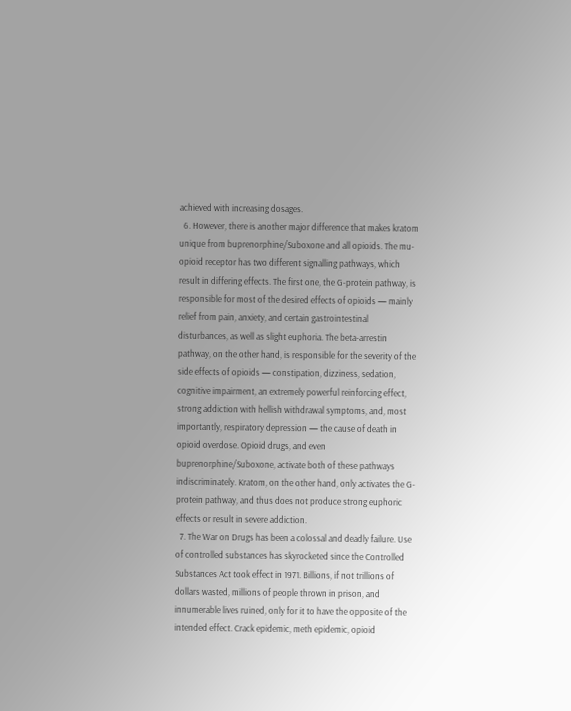achieved with increasing dosages.
  6. However, there is another major difference that makes kratom unique from buprenorphine/Suboxone and all opioids. The mu-opioid receptor has two different signalling pathways, which result in differing effects. The first one, the G-protein pathway, is responsible for most of the desired effects of opioids — mainly relief from pain, anxiety, and certain gastrointestinal disturbances, as well as slight euphoria. The beta-arrestin pathway, on the other hand, is responsible for the severity of the side effects of opioids — constipation, dizziness, sedation, cognitive impairment, an extremely powerful reinforcing effect, strong addiction with hellish withdrawal symptoms, and, most importantly, respiratory depression — the cause of death in opioid overdose. Opioid drugs, and even buprenorphine/Suboxone, activate both of these pathways indiscriminately. Kratom, on the other hand, only activates the G-protein pathway, and thus does not produce strong euphoric effects or result in severe addiction.
  7. The War on Drugs has been a colossal and deadly failure. Use of controlled substances has skyrocketed since the Controlled Substances Act took effect in 1971. Billions, if not trillions of dollars wasted, millions of people thrown in prison, and innumerable lives ruined, only for it to have the opposite of the intended effect. Crack epidemic, meth epidemic, opioid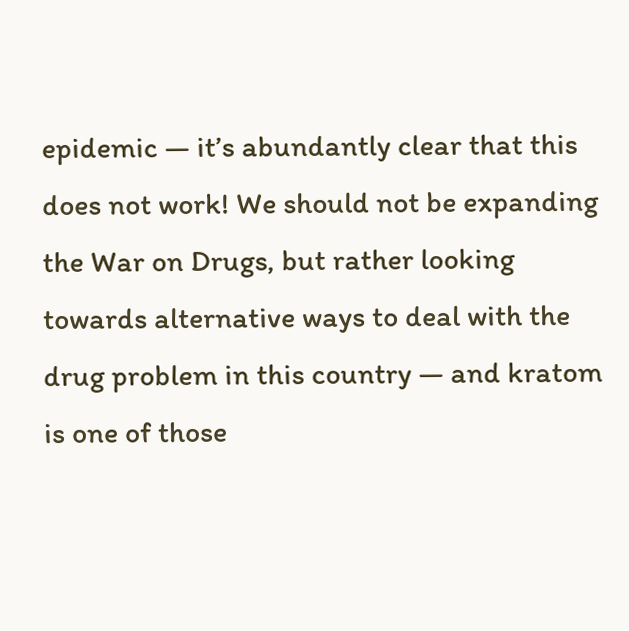epidemic — it’s abundantly clear that this does not work! We should not be expanding the War on Drugs, but rather looking towards alternative ways to deal with the drug problem in this country — and kratom is one of those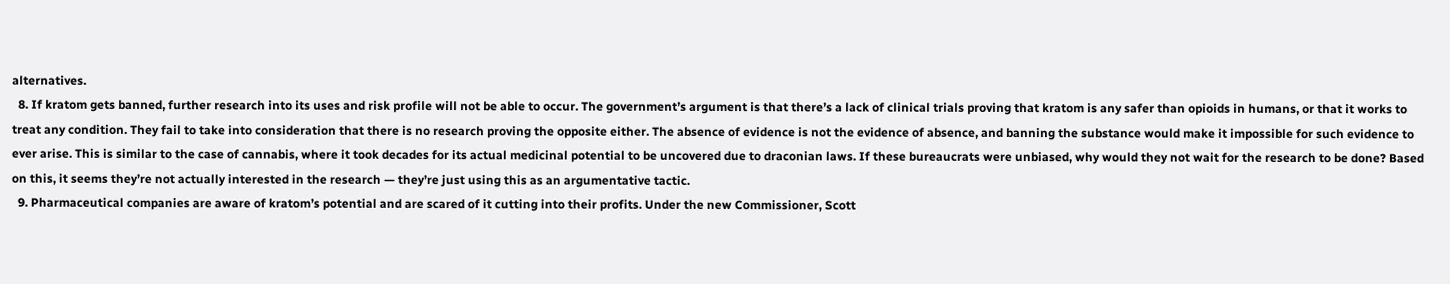alternatives.
  8. If kratom gets banned, further research into its uses and risk profile will not be able to occur. The government’s argument is that there’s a lack of clinical trials proving that kratom is any safer than opioids in humans, or that it works to treat any condition. They fail to take into consideration that there is no research proving the opposite either. The absence of evidence is not the evidence of absence, and banning the substance would make it impossible for such evidence to ever arise. This is similar to the case of cannabis, where it took decades for its actual medicinal potential to be uncovered due to draconian laws. If these bureaucrats were unbiased, why would they not wait for the research to be done? Based on this, it seems they’re not actually interested in the research — they’re just using this as an argumentative tactic.
  9. Pharmaceutical companies are aware of kratom’s potential and are scared of it cutting into their profits. Under the new Commissioner, Scott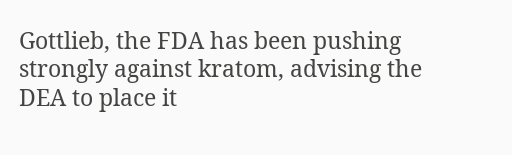Gottlieb, the FDA has been pushing strongly against kratom, advising the DEA to place it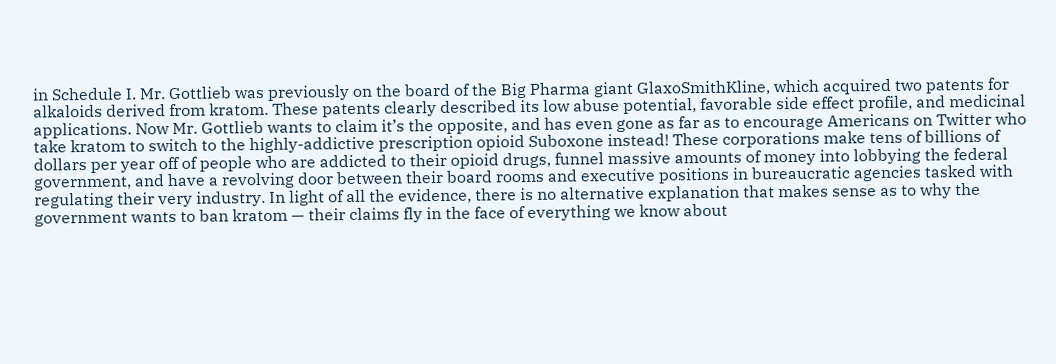in Schedule I. Mr. Gottlieb was previously on the board of the Big Pharma giant GlaxoSmithKline, which acquired two patents for alkaloids derived from kratom. These patents clearly described its low abuse potential, favorable side effect profile, and medicinal applications. Now Mr. Gottlieb wants to claim it’s the opposite, and has even gone as far as to encourage Americans on Twitter who take kratom to switch to the highly-addictive prescription opioid Suboxone instead! These corporations make tens of billions of dollars per year off of people who are addicted to their opioid drugs, funnel massive amounts of money into lobbying the federal government, and have a revolving door between their board rooms and executive positions in bureaucratic agencies tasked with regulating their very industry. In light of all the evidence, there is no alternative explanation that makes sense as to why the government wants to ban kratom — their claims fly in the face of everything we know about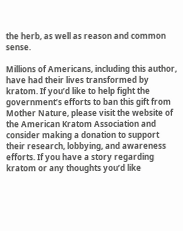the herb, as well as reason and common sense.

Millions of Americans, including this author, have had their lives transformed by kratom. If you’d like to help fight the government’s efforts to ban this gift from Mother Nature, please visit the website of the American Kratom Association and consider making a donation to support their research, lobbying, and awareness efforts. If you have a story regarding kratom or any thoughts you’d like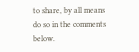to share, by all means do so in the comments below.